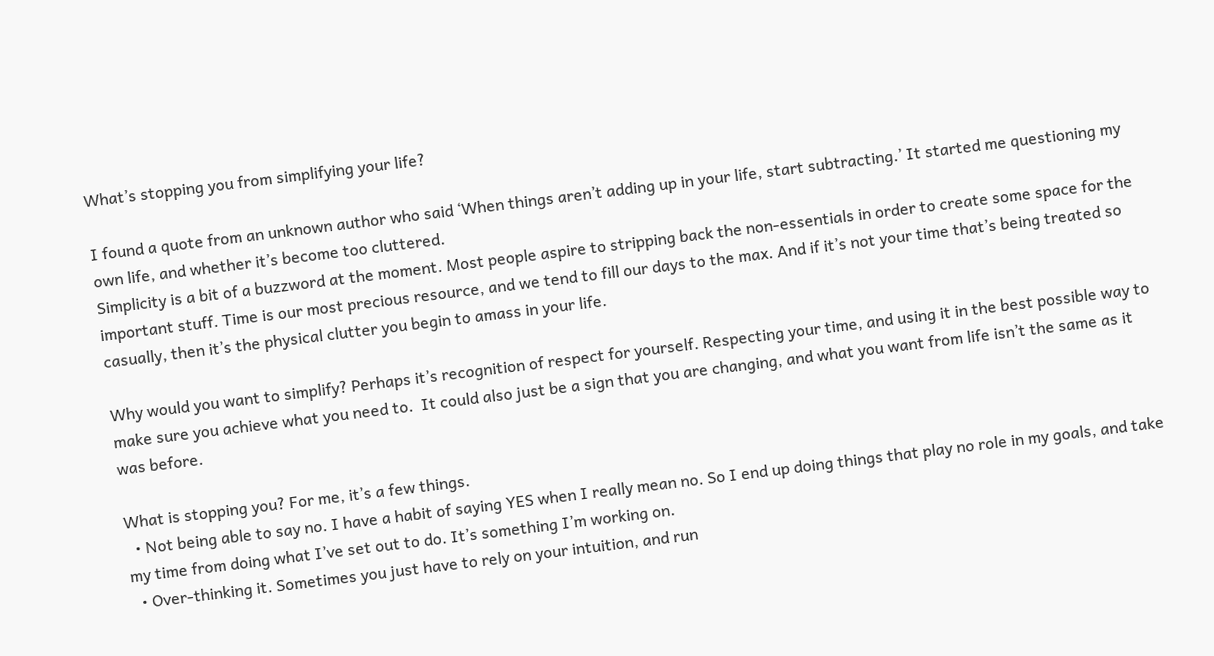What’s stopping you from simplifying your life?

I found a quote from an unknown author who said ‘When things aren’t adding up in your life, start subtracting.’ It started me questioning my own life, and whether it’s become too cluttered.
Simplicity is a bit of a buzzword at the moment. Most people aspire to stripping back the non-essentials in order to create some space for the important stuff. Time is our most precious resource, and we tend to fill our days to the max. And if it’s not your time that’s being treated so casually, then it’s the physical clutter you begin to amass in your life.

Why would you want to simplify? Perhaps it’s recognition of respect for yourself. Respecting your time, and using it in the best possible way to make sure you achieve what you need to.  It could also just be a sign that you are changing, and what you want from life isn’t the same as it was before.

What is stopping you? For me, it’s a few things.
  • Not being able to say no. I have a habit of saying YES when I really mean no. So I end up doing things that play no role in my goals, and take my time from doing what I’ve set out to do. It’s something I’m working on.
  • Over-thinking it. Sometimes you just have to rely on your intuition, and run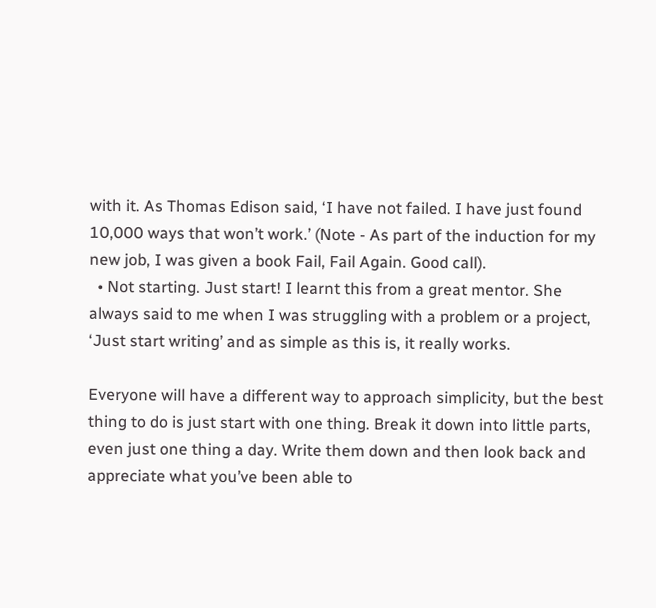with it. As Thomas Edison said, ‘I have not failed. I have just found 10,000 ways that won’t work.’ (Note - As part of the induction for my new job, I was given a book Fail, Fail Again. Good call).
  • Not starting. Just start! I learnt this from a great mentor. She always said to me when I was struggling with a problem or a project, ‘Just start writing’ and as simple as this is, it really works.

Everyone will have a different way to approach simplicity, but the best thing to do is just start with one thing. Break it down into little parts, even just one thing a day. Write them down and then look back and appreciate what you’ve been able to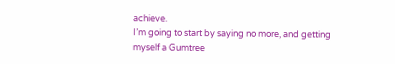achieve.
I’m going to start by saying no more, and getting myself a Gumtree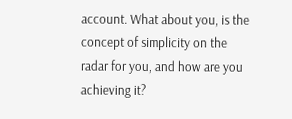account. What about you, is the concept of simplicity on the radar for you, and how are you achieving it?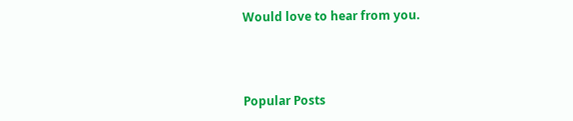Would love to hear from you.



Popular Posts